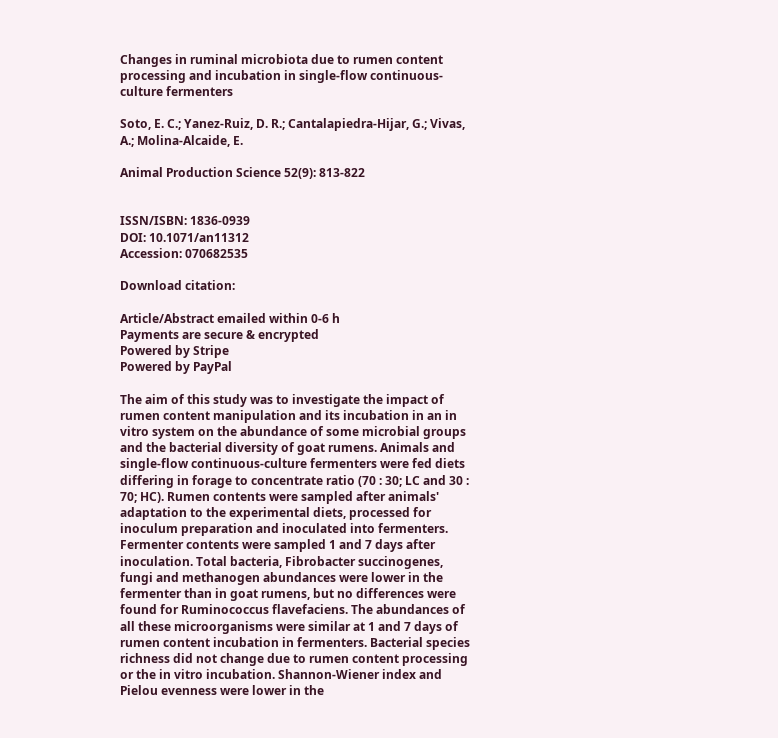Changes in ruminal microbiota due to rumen content processing and incubation in single-flow continuous-culture fermenters

Soto, E. C.; Yanez-Ruiz, D. R.; Cantalapiedra-Hijar, G.; Vivas, A.; Molina-Alcaide, E.

Animal Production Science 52(9): 813-822


ISSN/ISBN: 1836-0939
DOI: 10.1071/an11312
Accession: 070682535

Download citation:

Article/Abstract emailed within 0-6 h
Payments are secure & encrypted
Powered by Stripe
Powered by PayPal

The aim of this study was to investigate the impact of rumen content manipulation and its incubation in an in vitro system on the abundance of some microbial groups and the bacterial diversity of goat rumens. Animals and single-flow continuous-culture fermenters were fed diets differing in forage to concentrate ratio (70 : 30; LC and 30 : 70; HC). Rumen contents were sampled after animals' adaptation to the experimental diets, processed for inoculum preparation and inoculated into fermenters. Fermenter contents were sampled 1 and 7 days after inoculation. Total bacteria, Fibrobacter succinogenes, fungi and methanogen abundances were lower in the fermenter than in goat rumens, but no differences were found for Ruminococcus flavefaciens. The abundances of all these microorganisms were similar at 1 and 7 days of rumen content incubation in fermenters. Bacterial species richness did not change due to rumen content processing or the in vitro incubation. Shannon-Wiener index and Pielou evenness were lower in the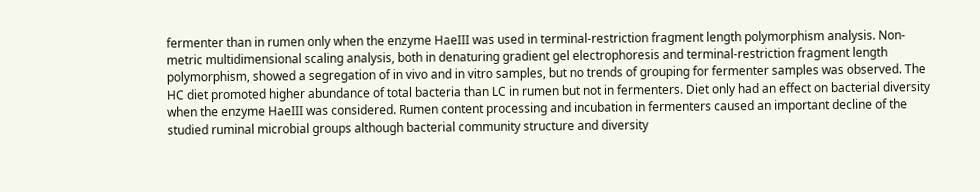fermenter than in rumen only when the enzyme HaeIII was used in terminal-restriction fragment length polymorphism analysis. Non-metric multidimensional scaling analysis, both in denaturing gradient gel electrophoresis and terminal-restriction fragment length polymorphism, showed a segregation of in vivo and in vitro samples, but no trends of grouping for fermenter samples was observed. The HC diet promoted higher abundance of total bacteria than LC in rumen but not in fermenters. Diet only had an effect on bacterial diversity when the enzyme HaeIII was considered. Rumen content processing and incubation in fermenters caused an important decline of the studied ruminal microbial groups although bacterial community structure and diversity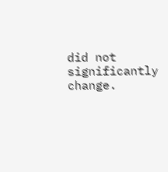did not significantly change.